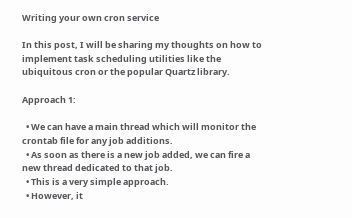Writing your own cron service

In this post, I will be sharing my thoughts on how to implement task scheduling utilities like the ubiquitous cron or the popular Quartz library.

Approach 1:

  • We can have a main thread which will monitor the crontab file for any job additions.
  • As soon as there is a new job added, we can fire a new thread dedicated to that job.
  • This is a very simple approach.
  • However, it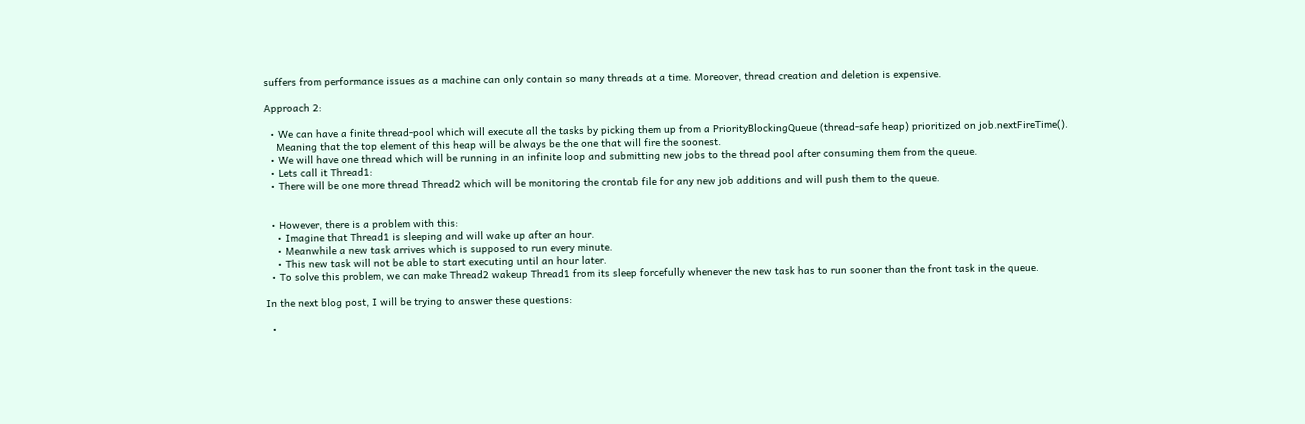suffers from performance issues as a machine can only contain so many threads at a time. Moreover, thread creation and deletion is expensive.

Approach 2:

  • We can have a finite thread-pool which will execute all the tasks by picking them up from a PriorityBlockingQueue (thread-safe heap) prioritized on job.nextFireTime().
    Meaning that the top element of this heap will be always be the one that will fire the soonest.
  • We will have one thread which will be running in an infinite loop and submitting new jobs to the thread pool after consuming them from the queue.
  • Lets call it Thread1:
  • There will be one more thread Thread2 which will be monitoring the crontab file for any new job additions and will push them to the queue.


  • However, there is a problem with this:
    • Imagine that Thread1 is sleeping and will wake up after an hour.
    • Meanwhile a new task arrives which is supposed to run every minute.
    • This new task will not be able to start executing until an hour later.
  • To solve this problem, we can make Thread2 wakeup Thread1 from its sleep forcefully whenever the new task has to run sooner than the front task in the queue.

In the next blog post, I will be trying to answer these questions:

  •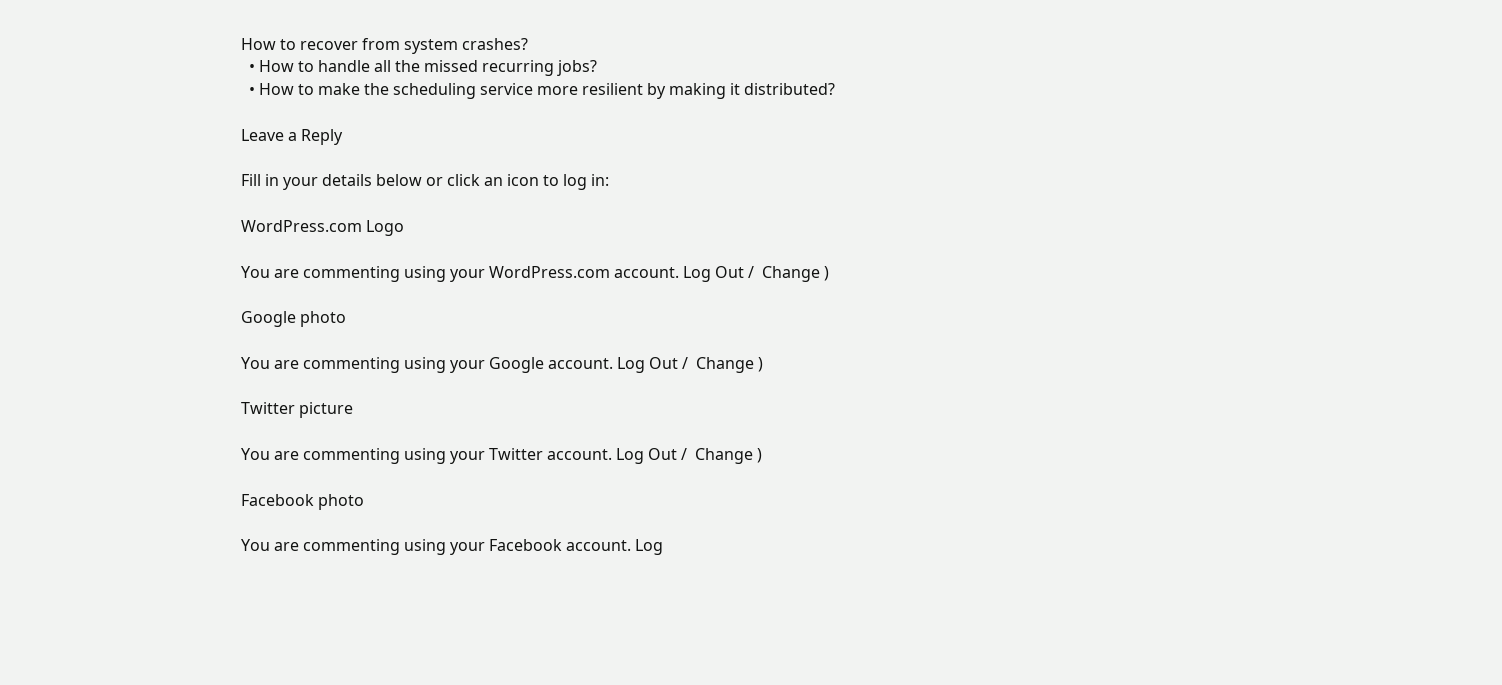How to recover from system crashes?
  • How to handle all the missed recurring jobs?
  • How to make the scheduling service more resilient by making it distributed?

Leave a Reply

Fill in your details below or click an icon to log in:

WordPress.com Logo

You are commenting using your WordPress.com account. Log Out /  Change )

Google photo

You are commenting using your Google account. Log Out /  Change )

Twitter picture

You are commenting using your Twitter account. Log Out /  Change )

Facebook photo

You are commenting using your Facebook account. Log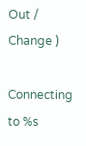Out /  Change )

Connecting to %s